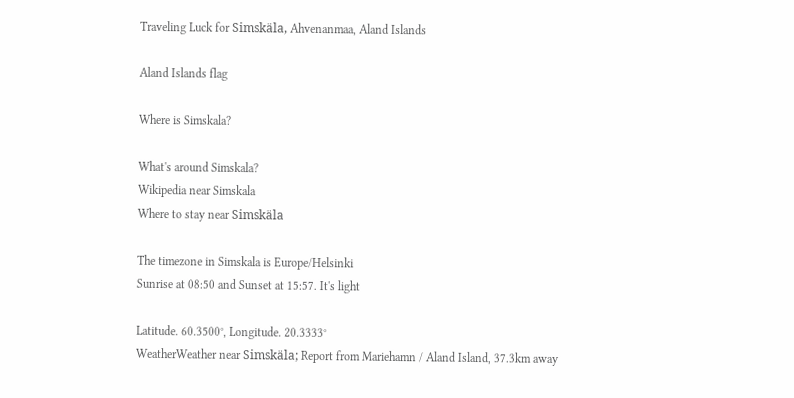Traveling Luck for Simskäla, Ahvenanmaa, Aland Islands

Aland Islands flag

Where is Simskala?

What's around Simskala?
Wikipedia near Simskala
Where to stay near Simskäla

The timezone in Simskala is Europe/Helsinki
Sunrise at 08:50 and Sunset at 15:57. It's light

Latitude. 60.3500°, Longitude. 20.3333°
WeatherWeather near Simskäla; Report from Mariehamn / Aland Island, 37.3km away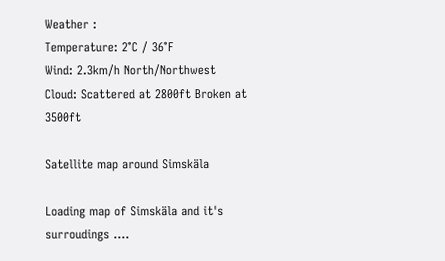Weather :
Temperature: 2°C / 36°F
Wind: 2.3km/h North/Northwest
Cloud: Scattered at 2800ft Broken at 3500ft

Satellite map around Simskäla

Loading map of Simskäla and it's surroudings ....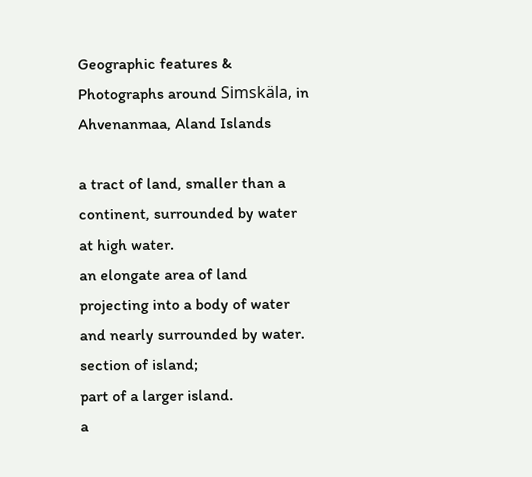Geographic features & Photographs around Simskäla, in Ahvenanmaa, Aland Islands

a tract of land, smaller than a continent, surrounded by water at high water.
an elongate area of land projecting into a body of water and nearly surrounded by water.
section of island;
part of a larger island.
a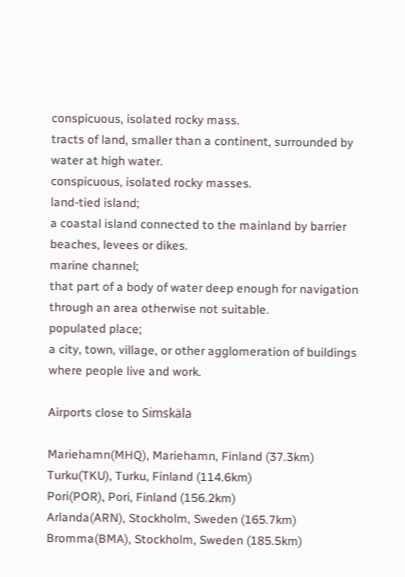conspicuous, isolated rocky mass.
tracts of land, smaller than a continent, surrounded by water at high water.
conspicuous, isolated rocky masses.
land-tied island;
a coastal island connected to the mainland by barrier beaches, levees or dikes.
marine channel;
that part of a body of water deep enough for navigation through an area otherwise not suitable.
populated place;
a city, town, village, or other agglomeration of buildings where people live and work.

Airports close to Simskäla

Mariehamn(MHQ), Mariehamn, Finland (37.3km)
Turku(TKU), Turku, Finland (114.6km)
Pori(POR), Pori, Finland (156.2km)
Arlanda(ARN), Stockholm, Sweden (165.7km)
Bromma(BMA), Stockholm, Sweden (185.5km)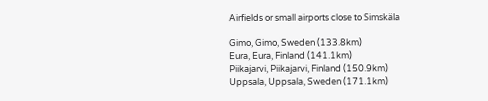Airfields or small airports close to Simskäla

Gimo, Gimo, Sweden (133.8km)
Eura, Eura, Finland (141.1km)
Piikajarvi, Piikajarvi, Finland (150.9km)
Uppsala, Uppsala, Sweden (171.1km)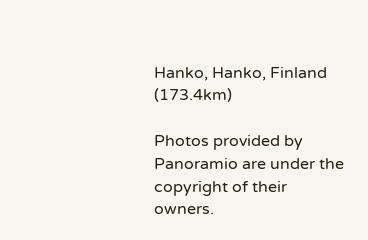Hanko, Hanko, Finland (173.4km)

Photos provided by Panoramio are under the copyright of their owners.